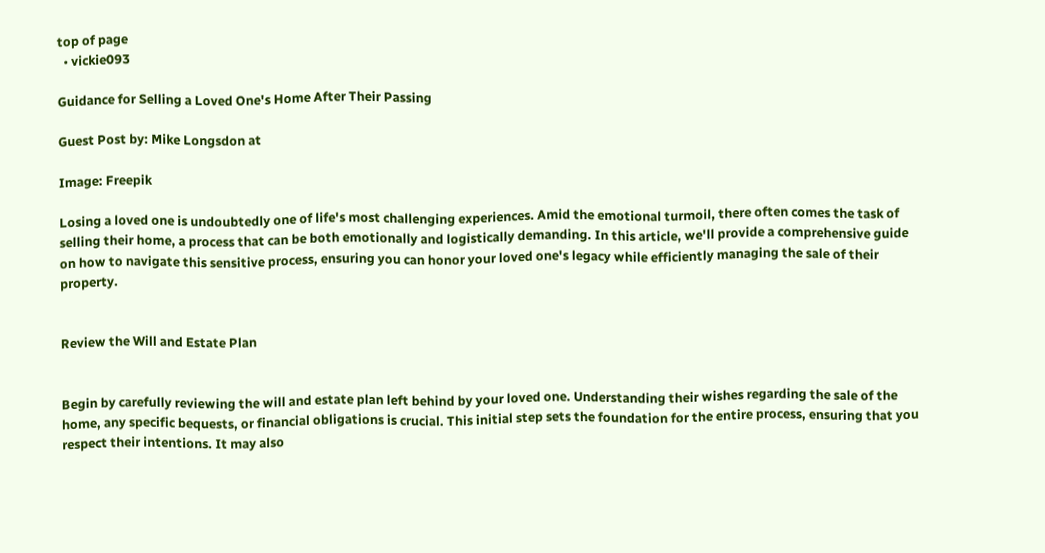top of page
  • vickie093

Guidance for Selling a Loved One's Home After Their Passing

Guest Post by: Mike Longsdon at

Image: Freepik

Losing a loved one is undoubtedly one of life's most challenging experiences. Amid the emotional turmoil, there often comes the task of selling their home, a process that can be both emotionally and logistically demanding. In this article, we'll provide a comprehensive guide on how to navigate this sensitive process, ensuring you can honor your loved one's legacy while efficiently managing the sale of their property.


Review the Will and Estate Plan


Begin by carefully reviewing the will and estate plan left behind by your loved one. Understanding their wishes regarding the sale of the home, any specific bequests, or financial obligations is crucial. This initial step sets the foundation for the entire process, ensuring that you respect their intentions. It may also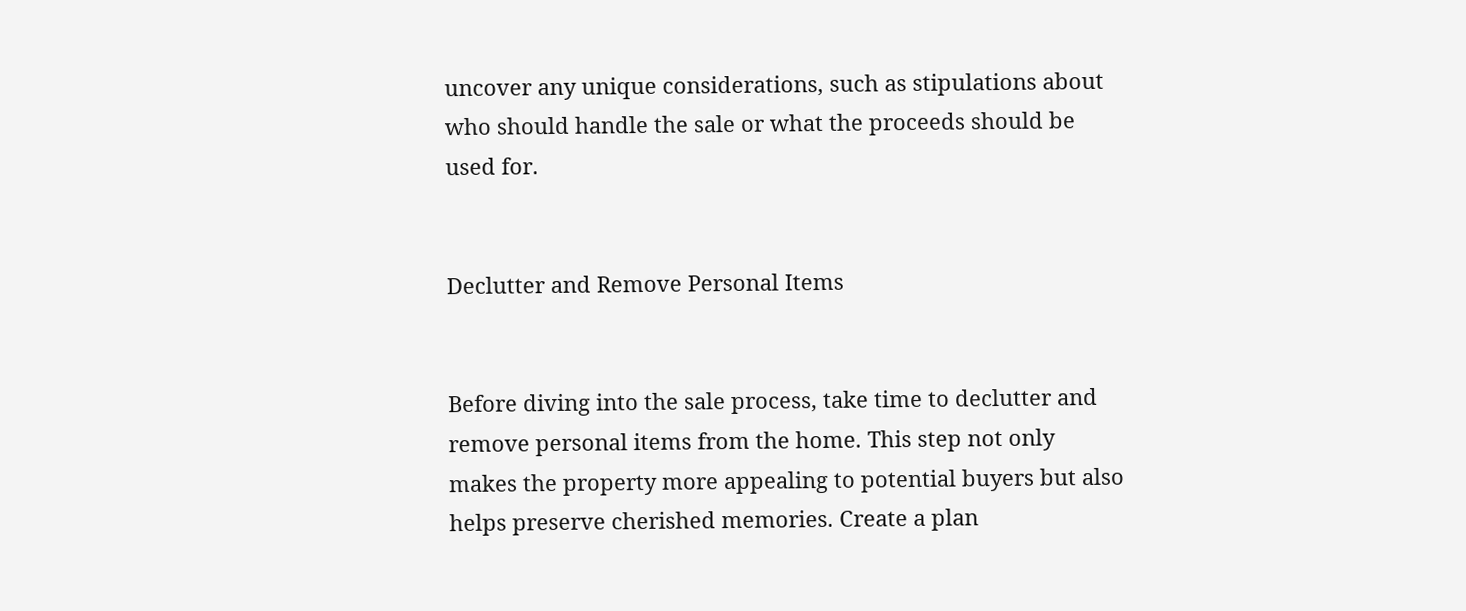uncover any unique considerations, such as stipulations about who should handle the sale or what the proceeds should be used for.


Declutter and Remove Personal Items


Before diving into the sale process, take time to declutter and remove personal items from the home. This step not only makes the property more appealing to potential buyers but also helps preserve cherished memories. Create a plan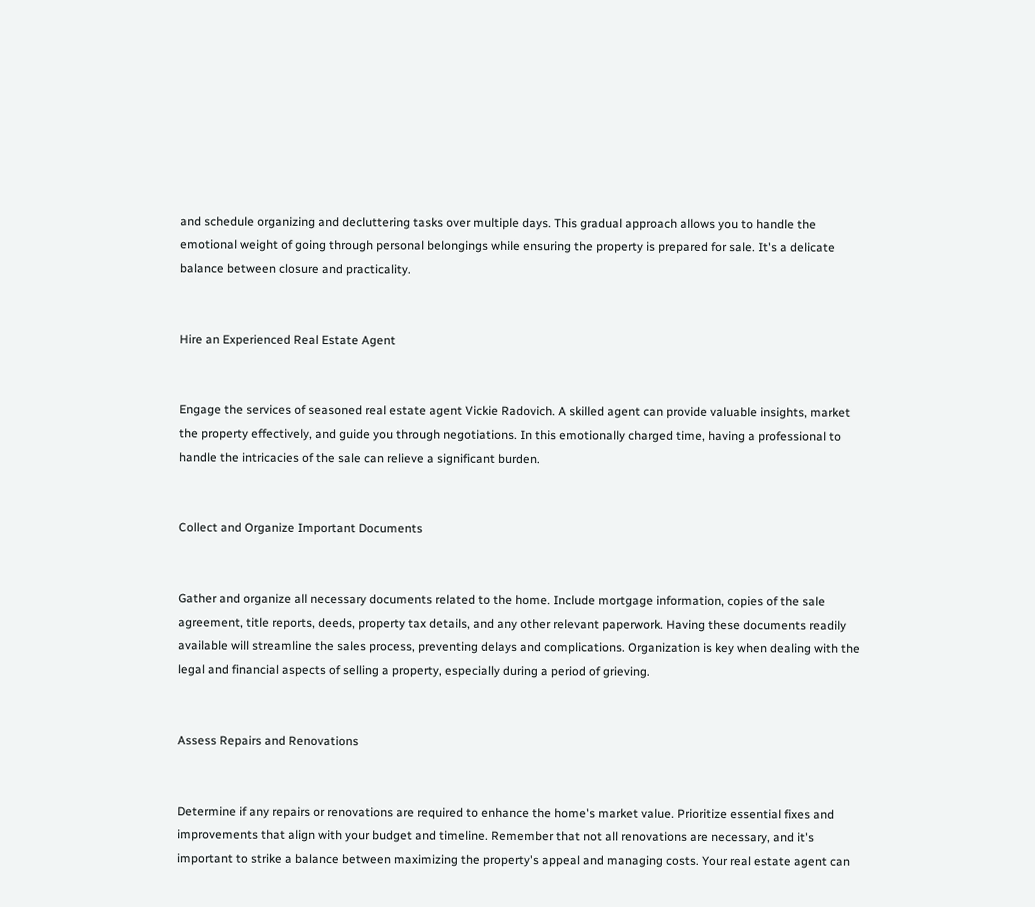and schedule organizing and decluttering tasks over multiple days. This gradual approach allows you to handle the emotional weight of going through personal belongings while ensuring the property is prepared for sale. It's a delicate balance between closure and practicality.


Hire an Experienced Real Estate Agent


Engage the services of seasoned real estate agent Vickie Radovich. A skilled agent can provide valuable insights, market the property effectively, and guide you through negotiations. In this emotionally charged time, having a professional to handle the intricacies of the sale can relieve a significant burden.


Collect and Organize Important Documents


Gather and organize all necessary documents related to the home. Include mortgage information, copies of the sale agreement, title reports, deeds, property tax details, and any other relevant paperwork. Having these documents readily available will streamline the sales process, preventing delays and complications. Organization is key when dealing with the legal and financial aspects of selling a property, especially during a period of grieving.


Assess Repairs and Renovations


Determine if any repairs or renovations are required to enhance the home's market value. Prioritize essential fixes and improvements that align with your budget and timeline. Remember that not all renovations are necessary, and it's important to strike a balance between maximizing the property's appeal and managing costs. Your real estate agent can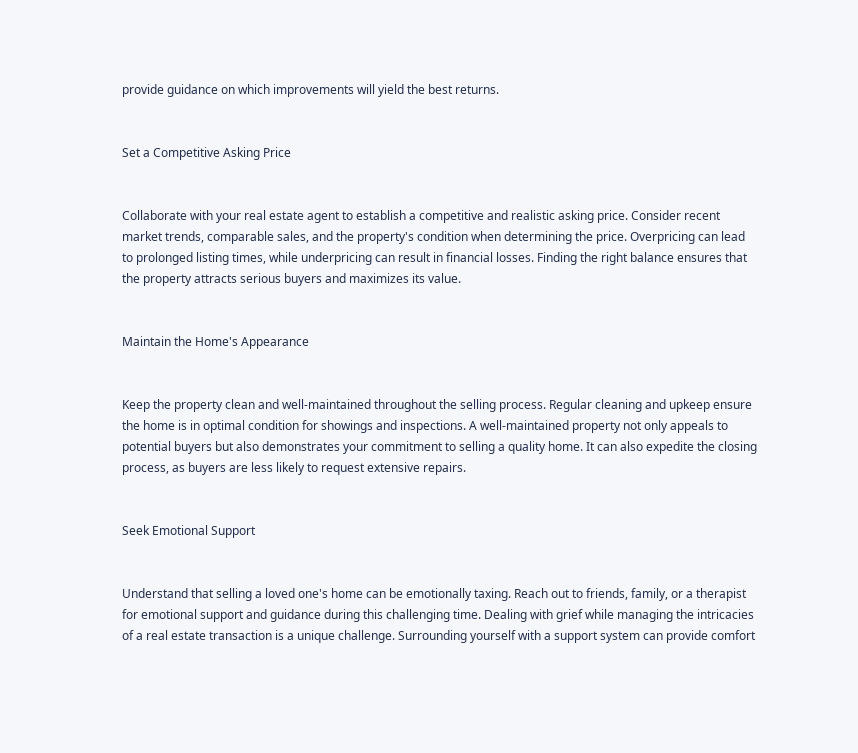provide guidance on which improvements will yield the best returns.


Set a Competitive Asking Price


Collaborate with your real estate agent to establish a competitive and realistic asking price. Consider recent market trends, comparable sales, and the property's condition when determining the price. Overpricing can lead to prolonged listing times, while underpricing can result in financial losses. Finding the right balance ensures that the property attracts serious buyers and maximizes its value.


Maintain the Home's Appearance


Keep the property clean and well-maintained throughout the selling process. Regular cleaning and upkeep ensure the home is in optimal condition for showings and inspections. A well-maintained property not only appeals to potential buyers but also demonstrates your commitment to selling a quality home. It can also expedite the closing process, as buyers are less likely to request extensive repairs.


Seek Emotional Support


Understand that selling a loved one's home can be emotionally taxing. Reach out to friends, family, or a therapist for emotional support and guidance during this challenging time. Dealing with grief while managing the intricacies of a real estate transaction is a unique challenge. Surrounding yourself with a support system can provide comfort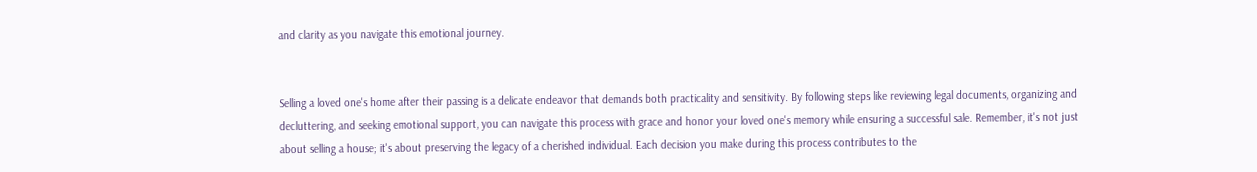and clarity as you navigate this emotional journey.


Selling a loved one's home after their passing is a delicate endeavor that demands both practicality and sensitivity. By following steps like reviewing legal documents, organizing and decluttering, and seeking emotional support, you can navigate this process with grace and honor your loved one's memory while ensuring a successful sale. Remember, it's not just about selling a house; it's about preserving the legacy of a cherished individual. Each decision you make during this process contributes to the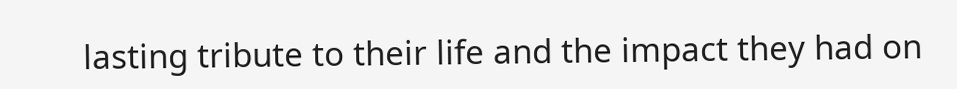lasting tribute to their life and the impact they had on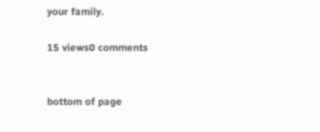your family.

15 views0 comments


bottom of page